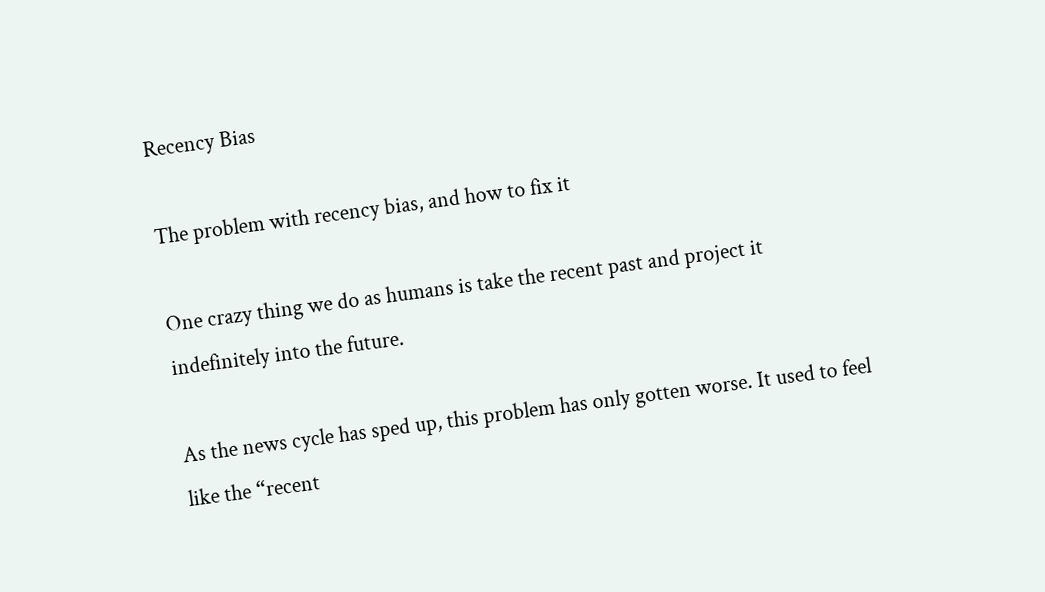Recency Bias

The problem with recency bias, and how to fix it

One crazy thing we do as humans is take the recent past and project it indefinitely into the future.

As the news cycle has sped up, this problem has only gotten worse. It used to feel like the “recent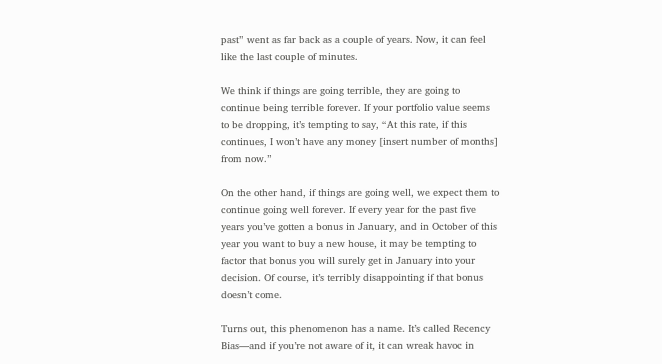past” went as far back as a couple of years. Now, it can feel like the last couple of minutes.

We think if things are going terrible, they are going to continue being terrible forever. If your portfolio value seems to be dropping, it’s tempting to say, “At this rate, if this continues, I won’t have any money [insert number of months] from now.”

On the other hand, if things are going well, we expect them to continue going well forever. If every year for the past five years you’ve gotten a bonus in January, and in October of this year you want to buy a new house, it may be tempting to factor that bonus you will surely get in January into your decision. Of course, it’s terribly disappointing if that bonus doesn’t come.

Turns out, this phenomenon has a name. It’s called Recency Bias—and if you’re not aware of it, it can wreak havoc in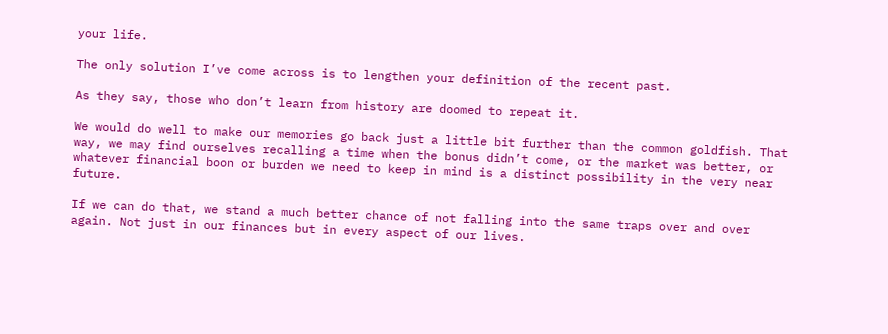your life.

The only solution I’ve come across is to lengthen your definition of the recent past.

As they say, those who don’t learn from history are doomed to repeat it.

We would do well to make our memories go back just a little bit further than the common goldfish. That way, we may find ourselves recalling a time when the bonus didn’t come, or the market was better, or whatever financial boon or burden we need to keep in mind is a distinct possibility in the very near future.

If we can do that, we stand a much better chance of not falling into the same traps over and over again. Not just in our finances but in every aspect of our lives.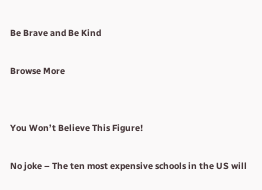Be Brave and Be Kind

Browse More


You Won’t Believe This Figure!

No joke – The ten most expensive schools in the US will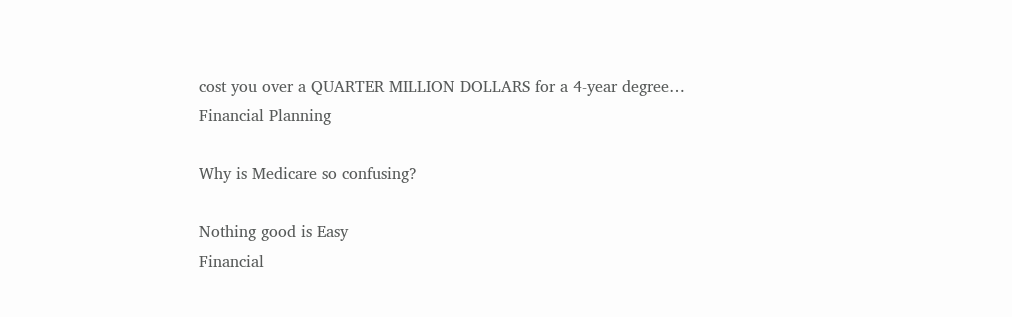cost you over a QUARTER MILLION DOLLARS for a 4-year degree…
Financial Planning

Why is Medicare so confusing?

Nothing good is Easy
Financial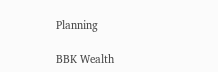Planning

BBK Wealth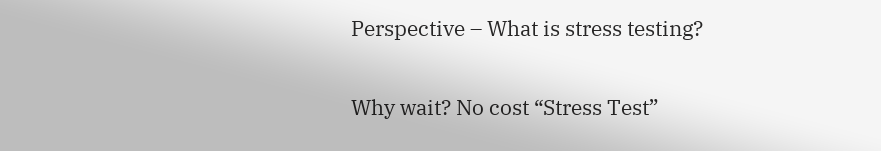Perspective – What is stress testing?

Why wait? No cost “Stress Test”